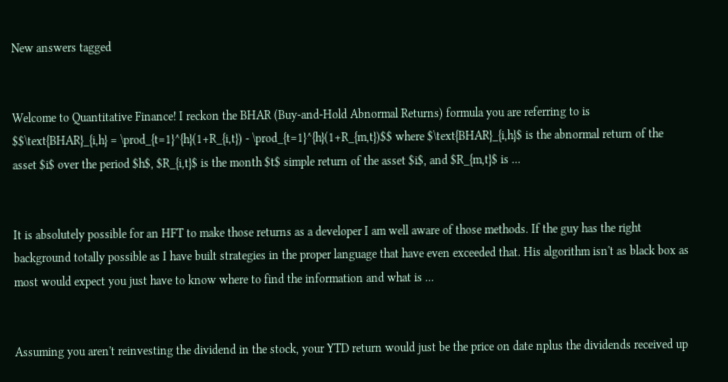New answers tagged


Welcome to Quantitative Finance! I reckon the BHAR (Buy-and-Hold Abnormal Returns) formula you are referring to is $$\text{BHAR}_{i,h} = \prod_{t=1}^{h}(1+R_{i,t}) - \prod_{t=1}^{h}(1+R_{m,t})$$ where $\text{BHAR}_{i,h}$ is the abnormal return of the asset $i$ over the period $h$, $R_{i,t}$ is the month $t$ simple return of the asset $i$, and $R_{m,t}$ is ...


It is absolutely possible for an HFT to make those returns as a developer I am well aware of those methods. If the guy has the right background totally possible as I have built strategies in the proper language that have even exceeded that. His algorithm isn't as black box as most would expect you just have to know where to find the information and what is ...


Assuming you aren't reinvesting the dividend in the stock, your YTD return would just be the price on date nplus the dividends received up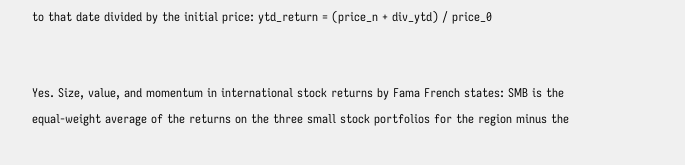to that date divided by the initial price: ytd_return = (price_n + div_ytd) / price_0


Yes. Size, value, and momentum in international stock returns by Fama French states: SMB is the equal-weight average of the returns on the three small stock portfolios for the region minus the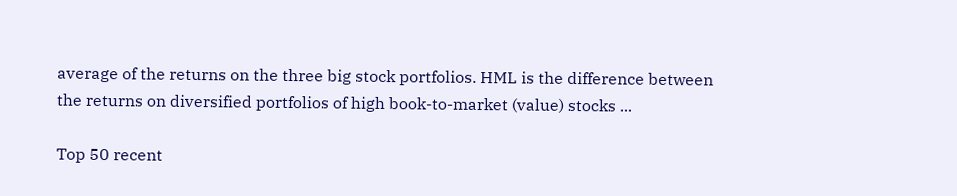average of the returns on the three big stock portfolios. HML is the difference between the returns on diversified portfolios of high book-to-market (value) stocks ...

Top 50 recent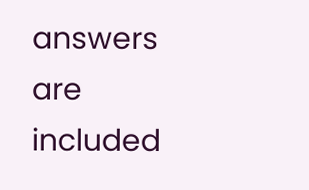answers are included